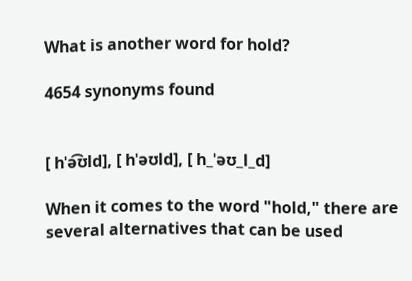What is another word for hold?

4654 synonyms found


[ hˈə͡ʊld], [ hˈəʊld], [ h_ˈəʊ_l_d]

When it comes to the word "hold," there are several alternatives that can be used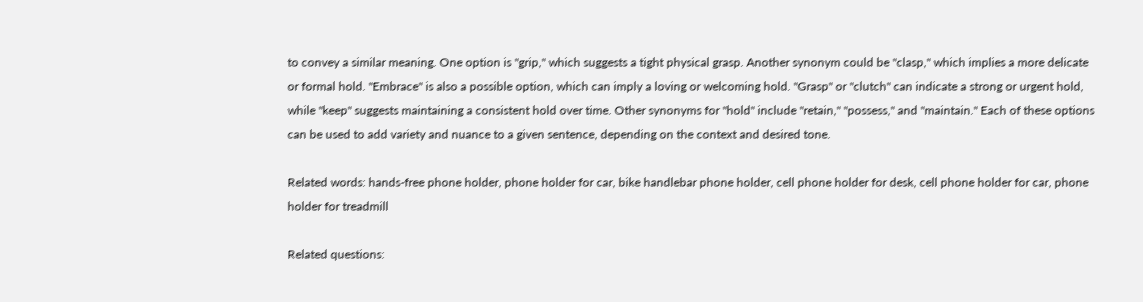to convey a similar meaning. One option is "grip," which suggests a tight physical grasp. Another synonym could be "clasp," which implies a more delicate or formal hold. "Embrace" is also a possible option, which can imply a loving or welcoming hold. "Grasp" or "clutch" can indicate a strong or urgent hold, while "keep" suggests maintaining a consistent hold over time. Other synonyms for "hold" include "retain," "possess," and "maintain." Each of these options can be used to add variety and nuance to a given sentence, depending on the context and desired tone.

Related words: hands-free phone holder, phone holder for car, bike handlebar phone holder, cell phone holder for desk, cell phone holder for car, phone holder for treadmill

Related questions: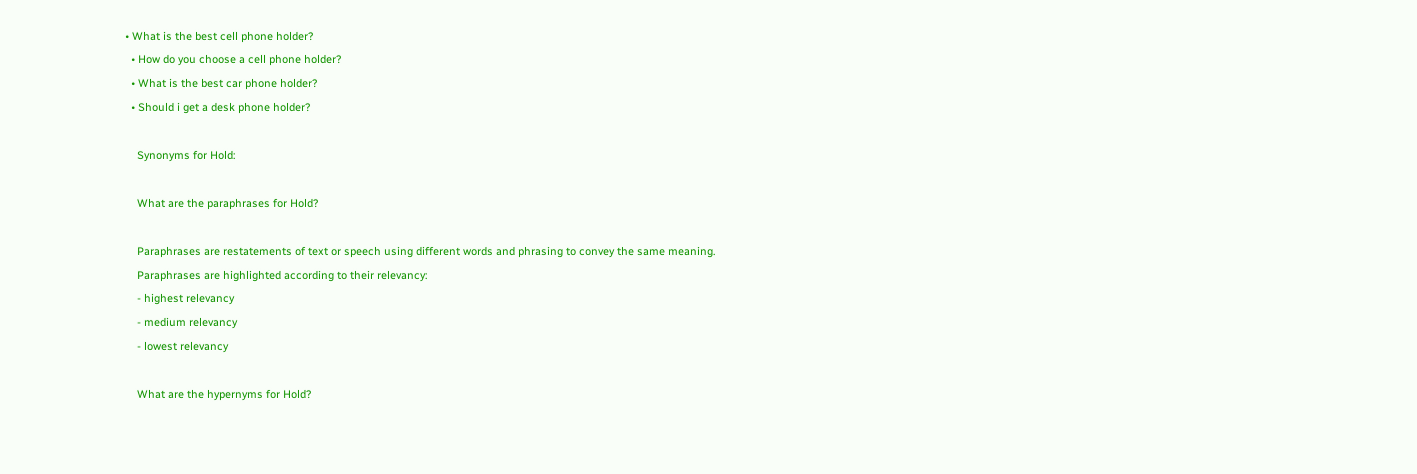• What is the best cell phone holder?
  • How do you choose a cell phone holder?
  • What is the best car phone holder?
  • Should i get a desk phone holder?

    Synonyms for Hold:

    What are the paraphrases for Hold?

    Paraphrases are restatements of text or speech using different words and phrasing to convey the same meaning.
    Paraphrases are highlighted according to their relevancy:
    - highest relevancy
    - medium relevancy
    - lowest relevancy

    What are the hypernyms for Hold?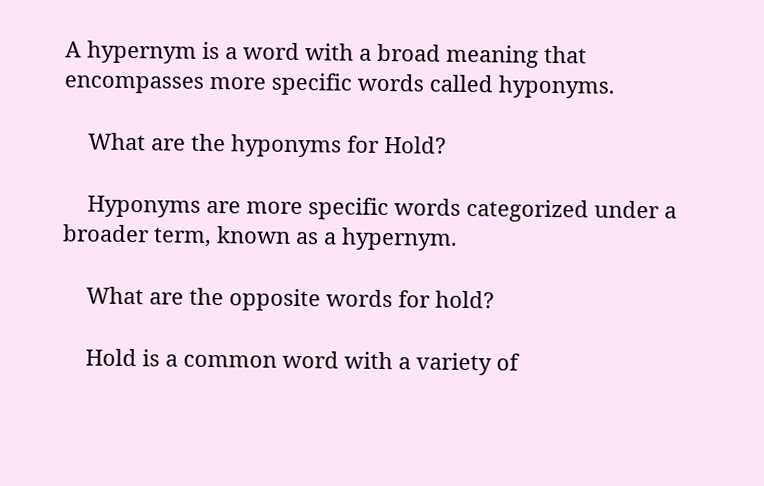A hypernym is a word with a broad meaning that encompasses more specific words called hyponyms.

    What are the hyponyms for Hold?

    Hyponyms are more specific words categorized under a broader term, known as a hypernym.

    What are the opposite words for hold?

    Hold is a common word with a variety of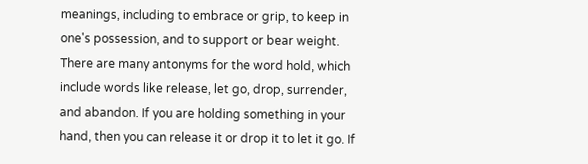meanings, including to embrace or grip, to keep in one's possession, and to support or bear weight. There are many antonyms for the word hold, which include words like release, let go, drop, surrender, and abandon. If you are holding something in your hand, then you can release it or drop it to let it go. If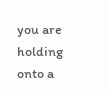you are holding onto a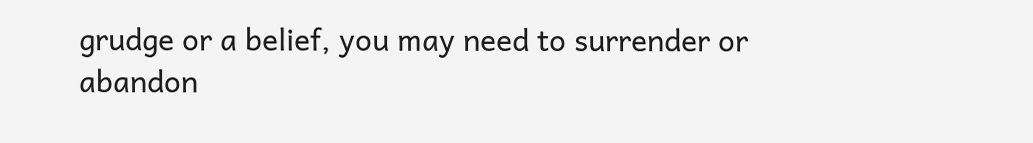grudge or a belief, you may need to surrender or abandon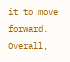it to move forward. Overall,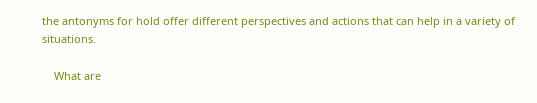the antonyms for hold offer different perspectives and actions that can help in a variety of situations.

    What are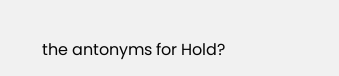the antonyms for Hold?